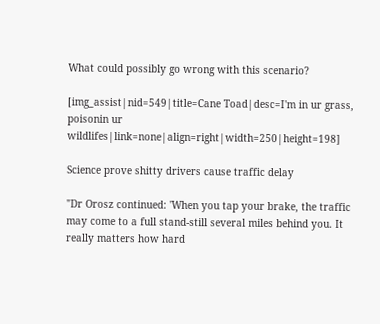What could possibly go wrong with this scenario?

[img_assist|nid=549|title=Cane Toad|desc=I'm in ur grass, poisonin ur wildlifes|link=none|align=right|width=250|height=198]

Science prove shitty drivers cause traffic delay

"Dr Orosz continued: 'When you tap your brake, the traffic may come to a full stand-still several miles behind you. It really matters how hard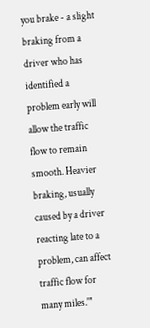you brake - a slight braking from a driver who has identified a problem early will allow the traffic flow to remain smooth. Heavier braking, usually caused by a driver reacting late to a problem, can affect traffic flow for many miles.'"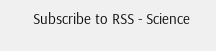Subscribe to RSS - Science